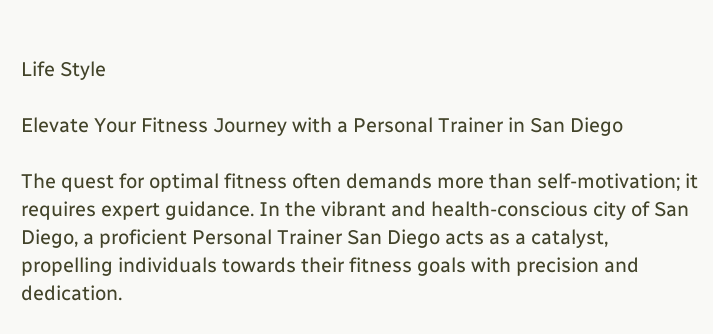Life Style

Elevate Your Fitness Journey with a Personal Trainer in San Diego

The quest for optimal fitness often demands more than self-motivation; it requires expert guidance. In the vibrant and health-conscious city of San Diego, a proficient Personal Trainer San Diego acts as a catalyst, propelling individuals towards their fitness goals with precision and dedication.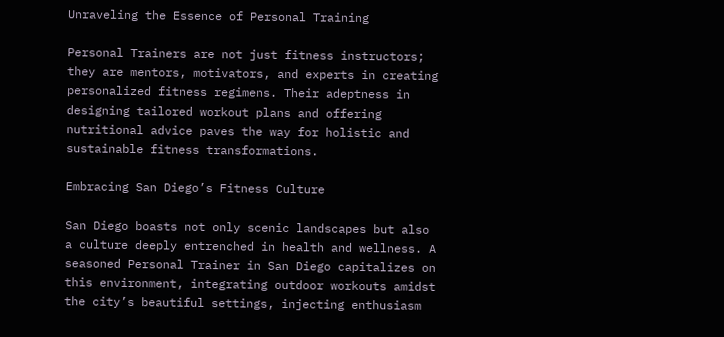Unraveling the Essence of Personal Training

Personal Trainers are not just fitness instructors; they are mentors, motivators, and experts in creating personalized fitness regimens. Their adeptness in designing tailored workout plans and offering nutritional advice paves the way for holistic and sustainable fitness transformations.

Embracing San Diego’s Fitness Culture

San Diego boasts not only scenic landscapes but also a culture deeply entrenched in health and wellness. A seasoned Personal Trainer in San Diego capitalizes on this environment, integrating outdoor workouts amidst the city’s beautiful settings, injecting enthusiasm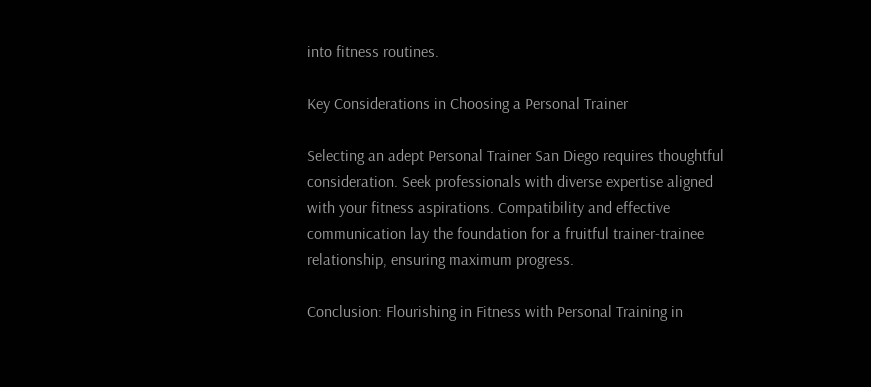into fitness routines.

Key Considerations in Choosing a Personal Trainer

Selecting an adept Personal Trainer San Diego requires thoughtful consideration. Seek professionals with diverse expertise aligned with your fitness aspirations. Compatibility and effective communication lay the foundation for a fruitful trainer-trainee relationship, ensuring maximum progress.

Conclusion: Flourishing in Fitness with Personal Training in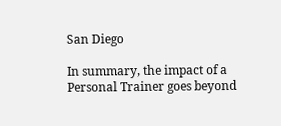San Diego

In summary, the impact of a Personal Trainer goes beyond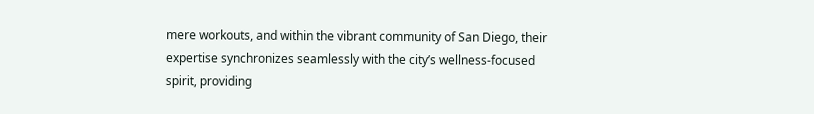mere workouts, and within the vibrant community of San Diego, their expertise synchronizes seamlessly with the city’s wellness-focused spirit, providing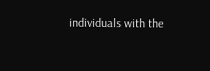individuals with the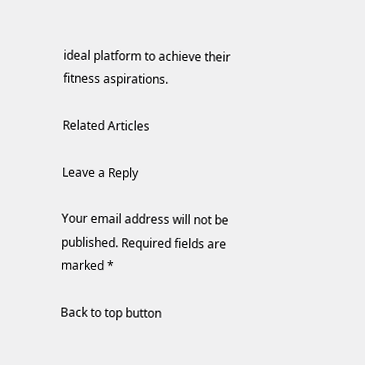ideal platform to achieve their fitness aspirations.

Related Articles

Leave a Reply

Your email address will not be published. Required fields are marked *

Back to top button